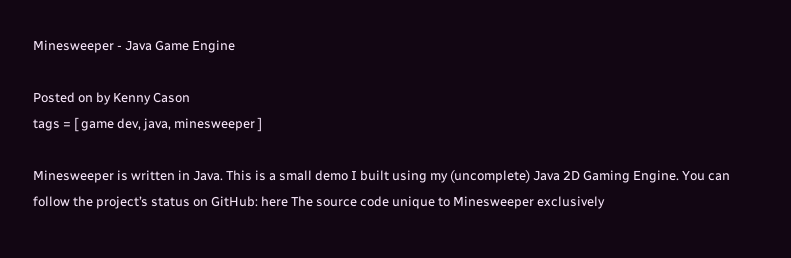Minesweeper - Java Game Engine

Posted on by Kenny Cason
tags = [ game dev, java, minesweeper ]

Minesweeper is written in Java. This is a small demo I built using my (uncomplete) Java 2D Gaming Engine. You can follow the project’s status on GitHub: here The source code unique to Minesweeper exclusively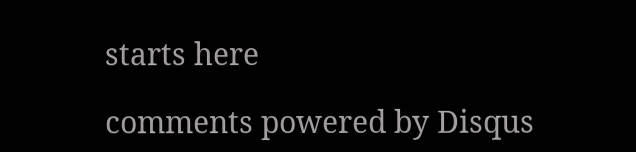starts here

comments powered by Disqus